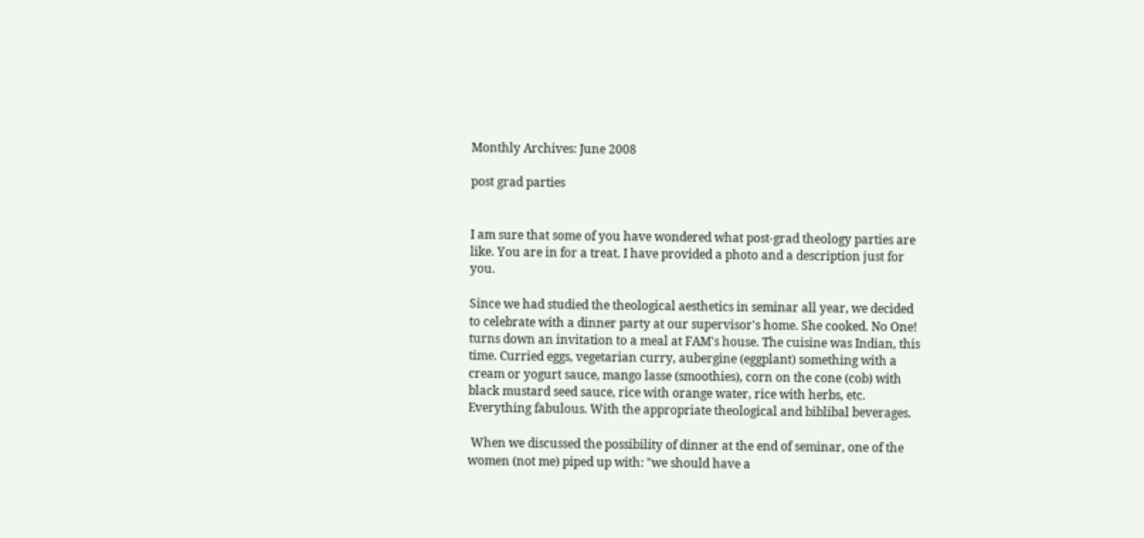Monthly Archives: June 2008

post grad parties


I am sure that some of you have wondered what post-grad theology parties are like. You are in for a treat. I have provided a photo and a description just for you.

Since we had studied the theological aesthetics in seminar all year, we decided to celebrate with a dinner party at our supervisor's home. She cooked. No One! turns down an invitation to a meal at FAM's house. The cuisine was Indian, this time. Curried eggs, vegetarian curry, aubergine (eggplant) something with a cream or yogurt sauce, mango lasse (smoothies), corn on the cone (cob) with black mustard seed sauce, rice with orange water, rice with herbs, etc. Everything fabulous. With the appropriate theological and biblibal beverages.

 When we discussed the possibility of dinner at the end of seminar, one of the women (not me) piped up with: "we should have a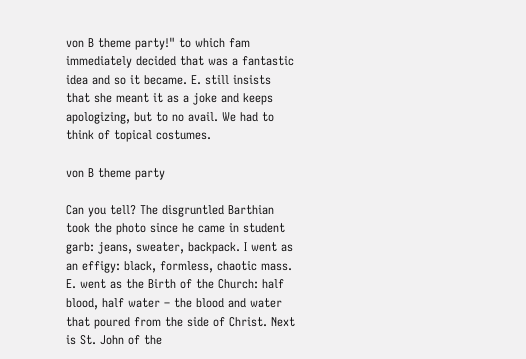von B theme party!" to which fam immediately decided that was a fantastic idea and so it became. E. still insists that she meant it as a joke and keeps apologizing, but to no avail. We had to think of topical costumes.

von B theme party

Can you tell? The disgruntled Barthian took the photo since he came in student garb: jeans, sweater, backpack. I went as an effigy: black, formless, chaotic mass. E. went as the Birth of the Church: half blood, half water – the blood and water that poured from the side of Christ. Next is St. John of the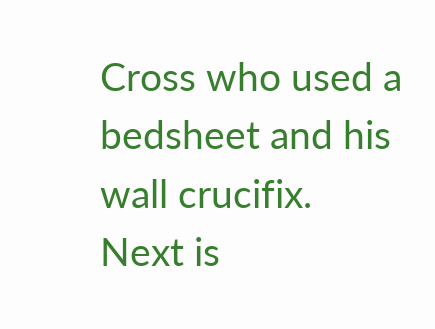Cross who used a bedsheet and his wall crucifix. Next is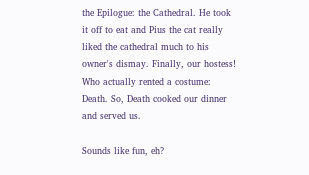the Epilogue: the Cathedral. He took it off to eat and Pius the cat really liked the cathedral much to his owner's dismay. Finally, our hostess! Who actually rented a costume: Death. So, Death cooked our dinner and served us.

Sounds like fun, eh?